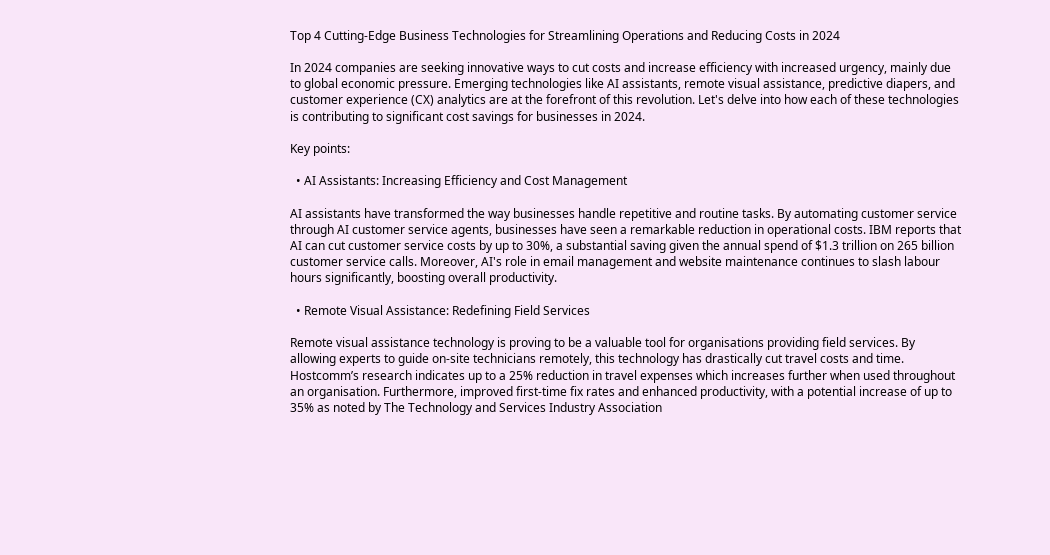Top 4 Cutting-Edge Business Technologies for Streamlining Operations and Reducing Costs in 2024

In 2024 companies are seeking innovative ways to cut costs and increase efficiency with increased urgency, mainly due to global economic pressure. Emerging technologies like AI assistants, remote visual assistance, predictive diapers, and customer experience (CX) analytics are at the forefront of this revolution. Let's delve into how each of these technologies is contributing to significant cost savings for businesses in 2024.

Key points:

  • AI Assistants: Increasing Efficiency and Cost Management

AI assistants have transformed the way businesses handle repetitive and routine tasks. By automating customer service through AI customer service agents, businesses have seen a remarkable reduction in operational costs. IBM reports that AI can cut customer service costs by up to 30%, a substantial saving given the annual spend of $1.3 trillion on 265 billion customer service calls. Moreover, AI's role in email management and website maintenance continues to slash labour hours significantly, boosting overall productivity.

  • Remote Visual Assistance: Redefining Field Services

Remote visual assistance technology is proving to be a valuable tool for organisations providing field services. By allowing experts to guide on-site technicians remotely, this technology has drastically cut travel costs and time. Hostcomm’s research indicates up to a 25% reduction in travel expenses which increases further when used throughout an organisation. Furthermore, improved first-time fix rates and enhanced productivity, with a potential increase of up to 35% as noted by The Technology and Services Industry Association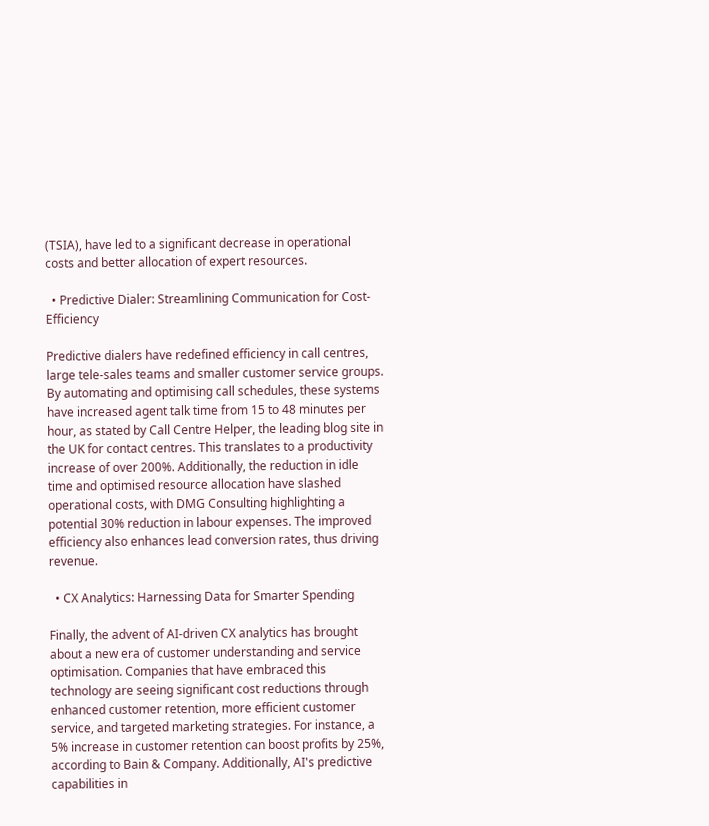(TSIA), have led to a significant decrease in operational costs and better allocation of expert resources.

  • Predictive Dialer: Streamlining Communication for Cost-Efficiency

Predictive dialers have redefined efficiency in call centres, large tele-sales teams and smaller customer service groups. By automating and optimising call schedules, these systems have increased agent talk time from 15 to 48 minutes per hour, as stated by Call Centre Helper, the leading blog site in the UK for contact centres. This translates to a productivity increase of over 200%. Additionally, the reduction in idle time and optimised resource allocation have slashed operational costs, with DMG Consulting highlighting a potential 30% reduction in labour expenses. The improved efficiency also enhances lead conversion rates, thus driving revenue.

  • CX Analytics: Harnessing Data for Smarter Spending

Finally, the advent of AI-driven CX analytics has brought about a new era of customer understanding and service optimisation. Companies that have embraced this technology are seeing significant cost reductions through enhanced customer retention, more efficient customer service, and targeted marketing strategies. For instance, a 5% increase in customer retention can boost profits by 25%, according to Bain & Company. Additionally, AI's predictive capabilities in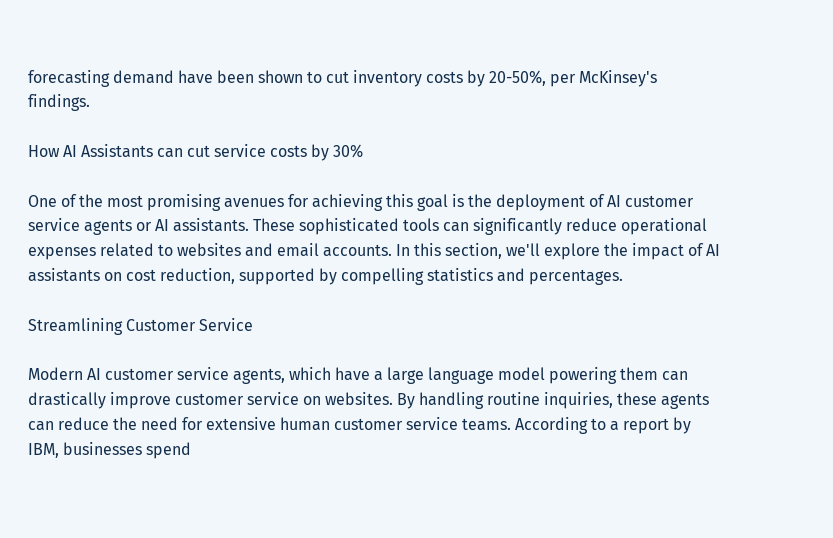forecasting demand have been shown to cut inventory costs by 20-50%, per McKinsey's findings.

How AI Assistants can cut service costs by 30%

One of the most promising avenues for achieving this goal is the deployment of AI customer service agents or AI assistants. These sophisticated tools can significantly reduce operational expenses related to websites and email accounts. In this section, we'll explore the impact of AI assistants on cost reduction, supported by compelling statistics and percentages.

Streamlining Customer Service

Modern AI customer service agents, which have a large language model powering them can drastically improve customer service on websites. By handling routine inquiries, these agents can reduce the need for extensive human customer service teams. According to a report by IBM, businesses spend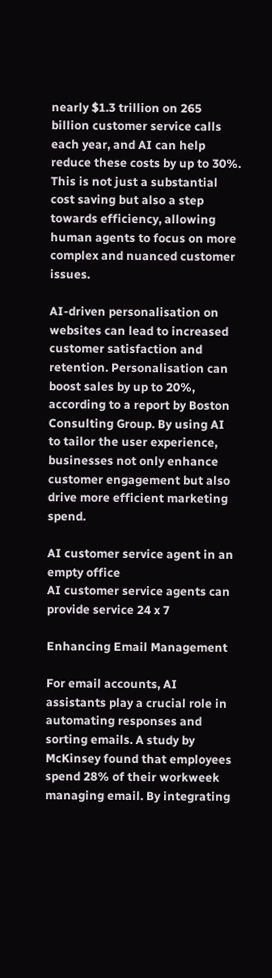nearly $1.3 trillion on 265 billion customer service calls each year, and AI can help reduce these costs by up to 30%. This is not just a substantial cost saving but also a step towards efficiency, allowing human agents to focus on more complex and nuanced customer issues.

AI-driven personalisation on websites can lead to increased customer satisfaction and retention. Personalisation can boost sales by up to 20%, according to a report by Boston Consulting Group. By using AI to tailor the user experience, businesses not only enhance customer engagement but also drive more efficient marketing spend.

AI customer service agent in an empty office
AI customer service agents can provide service 24 x 7

Enhancing Email Management

For email accounts, AI assistants play a crucial role in automating responses and sorting emails. A study by McKinsey found that employees spend 28% of their workweek managing email. By integrating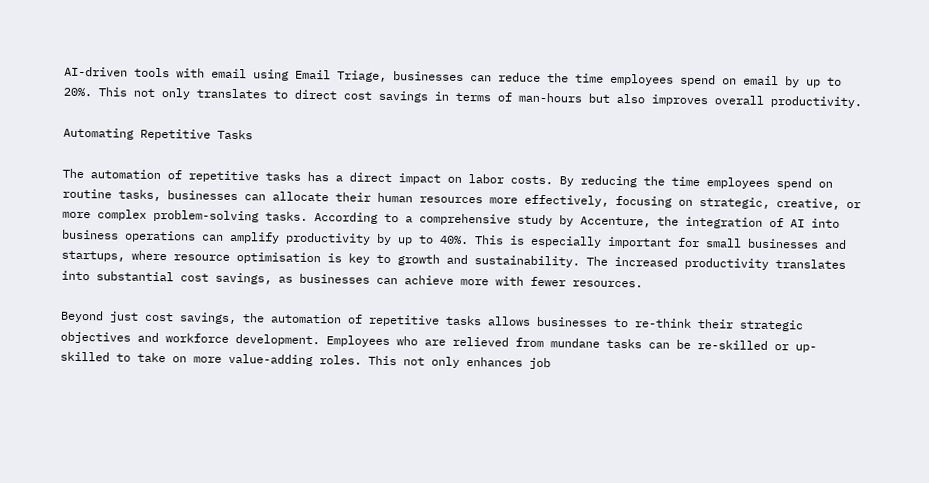AI-driven tools with email using Email Triage, businesses can reduce the time employees spend on email by up to 20%. This not only translates to direct cost savings in terms of man-hours but also improves overall productivity.

Automating Repetitive Tasks

The automation of repetitive tasks has a direct impact on labor costs. By reducing the time employees spend on routine tasks, businesses can allocate their human resources more effectively, focusing on strategic, creative, or more complex problem-solving tasks. According to a comprehensive study by Accenture, the integration of AI into business operations can amplify productivity by up to 40%. This is especially important for small businesses and startups, where resource optimisation is key to growth and sustainability. The increased productivity translates into substantial cost savings, as businesses can achieve more with fewer resources.

Beyond just cost savings, the automation of repetitive tasks allows businesses to re-think their strategic objectives and workforce development. Employees who are relieved from mundane tasks can be re-skilled or up-skilled to take on more value-adding roles. This not only enhances job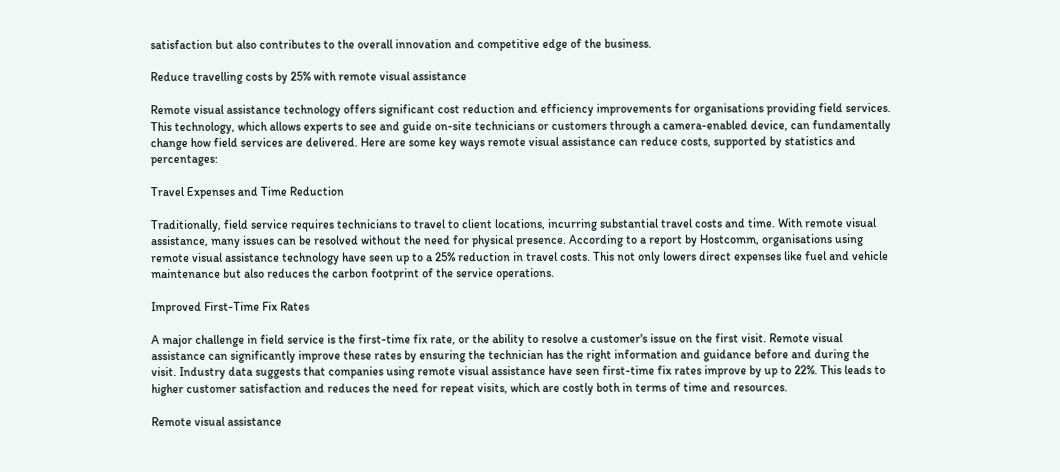satisfaction but also contributes to the overall innovation and competitive edge of the business.

Reduce travelling costs by 25% with remote visual assistance

Remote visual assistance technology offers significant cost reduction and efficiency improvements for organisations providing field services. This technology, which allows experts to see and guide on-site technicians or customers through a camera-enabled device, can fundamentally change how field services are delivered. Here are some key ways remote visual assistance can reduce costs, supported by statistics and percentages:

Travel Expenses and Time Reduction

Traditionally, field service requires technicians to travel to client locations, incurring substantial travel costs and time. With remote visual assistance, many issues can be resolved without the need for physical presence. According to a report by Hostcomm, organisations using remote visual assistance technology have seen up to a 25% reduction in travel costs. This not only lowers direct expenses like fuel and vehicle maintenance but also reduces the carbon footprint of the service operations.

Improved First-Time Fix Rates

A major challenge in field service is the first-time fix rate, or the ability to resolve a customer's issue on the first visit. Remote visual assistance can significantly improve these rates by ensuring the technician has the right information and guidance before and during the visit. Industry data suggests that companies using remote visual assistance have seen first-time fix rates improve by up to 22%. This leads to higher customer satisfaction and reduces the need for repeat visits, which are costly both in terms of time and resources.

Remote visual assistance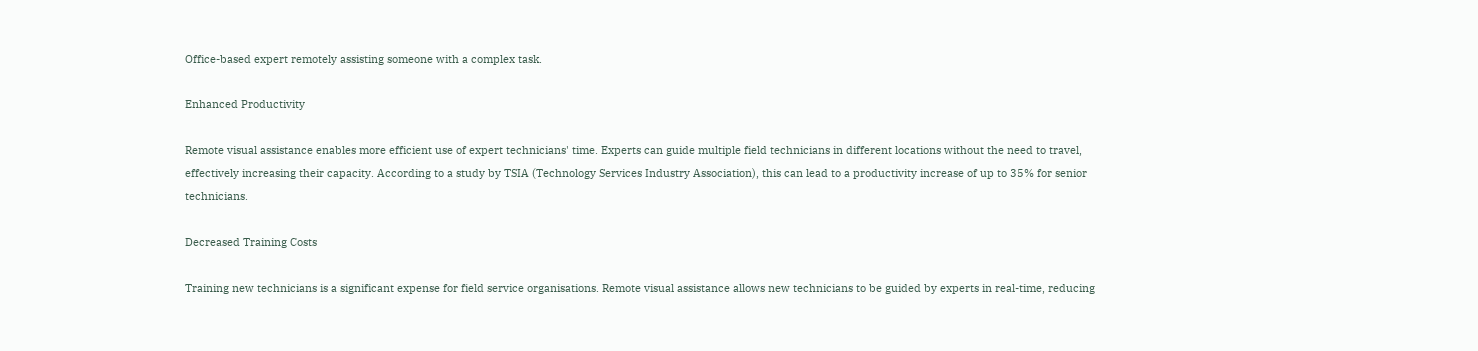Office-based expert remotely assisting someone with a complex task.

Enhanced Productivity

Remote visual assistance enables more efficient use of expert technicians' time. Experts can guide multiple field technicians in different locations without the need to travel, effectively increasing their capacity. According to a study by TSIA (Technology Services Industry Association), this can lead to a productivity increase of up to 35% for senior technicians.

Decreased Training Costs

Training new technicians is a significant expense for field service organisations. Remote visual assistance allows new technicians to be guided by experts in real-time, reducing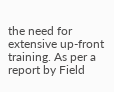the need for extensive up-front training. As per a report by Field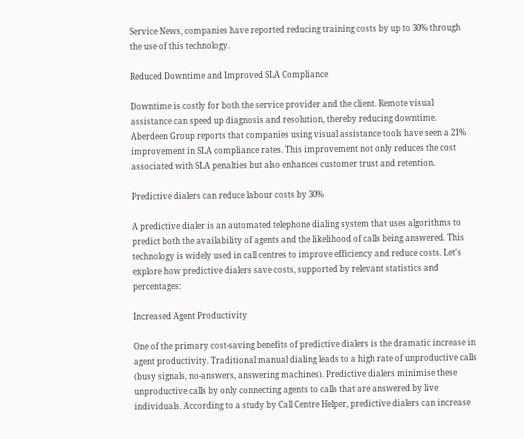Service News, companies have reported reducing training costs by up to 30% through the use of this technology.

Reduced Downtime and Improved SLA Compliance

Downtime is costly for both the service provider and the client. Remote visual assistance can speed up diagnosis and resolution, thereby reducing downtime. Aberdeen Group reports that companies using visual assistance tools have seen a 21% improvement in SLA compliance rates. This improvement not only reduces the cost associated with SLA penalties but also enhances customer trust and retention.

Predictive dialers can reduce labour costs by 30%

A predictive dialer is an automated telephone dialing system that uses algorithms to predict both the availability of agents and the likelihood of calls being answered. This technology is widely used in call centres to improve efficiency and reduce costs. Let's explore how predictive dialers save costs, supported by relevant statistics and percentages:

Increased Agent Productivity

One of the primary cost-saving benefits of predictive dialers is the dramatic increase in agent productivity. Traditional manual dialing leads to a high rate of unproductive calls (busy signals, no-answers, answering machines). Predictive dialers minimise these unproductive calls by only connecting agents to calls that are answered by live individuals. According to a study by Call Centre Helper, predictive dialers can increase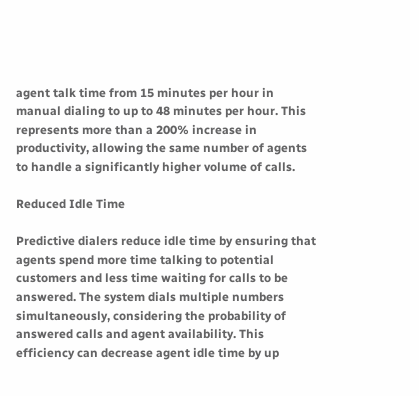agent talk time from 15 minutes per hour in manual dialing to up to 48 minutes per hour. This represents more than a 200% increase in productivity, allowing the same number of agents to handle a significantly higher volume of calls.

Reduced Idle Time

Predictive dialers reduce idle time by ensuring that agents spend more time talking to potential customers and less time waiting for calls to be answered. The system dials multiple numbers simultaneously, considering the probability of answered calls and agent availability. This efficiency can decrease agent idle time by up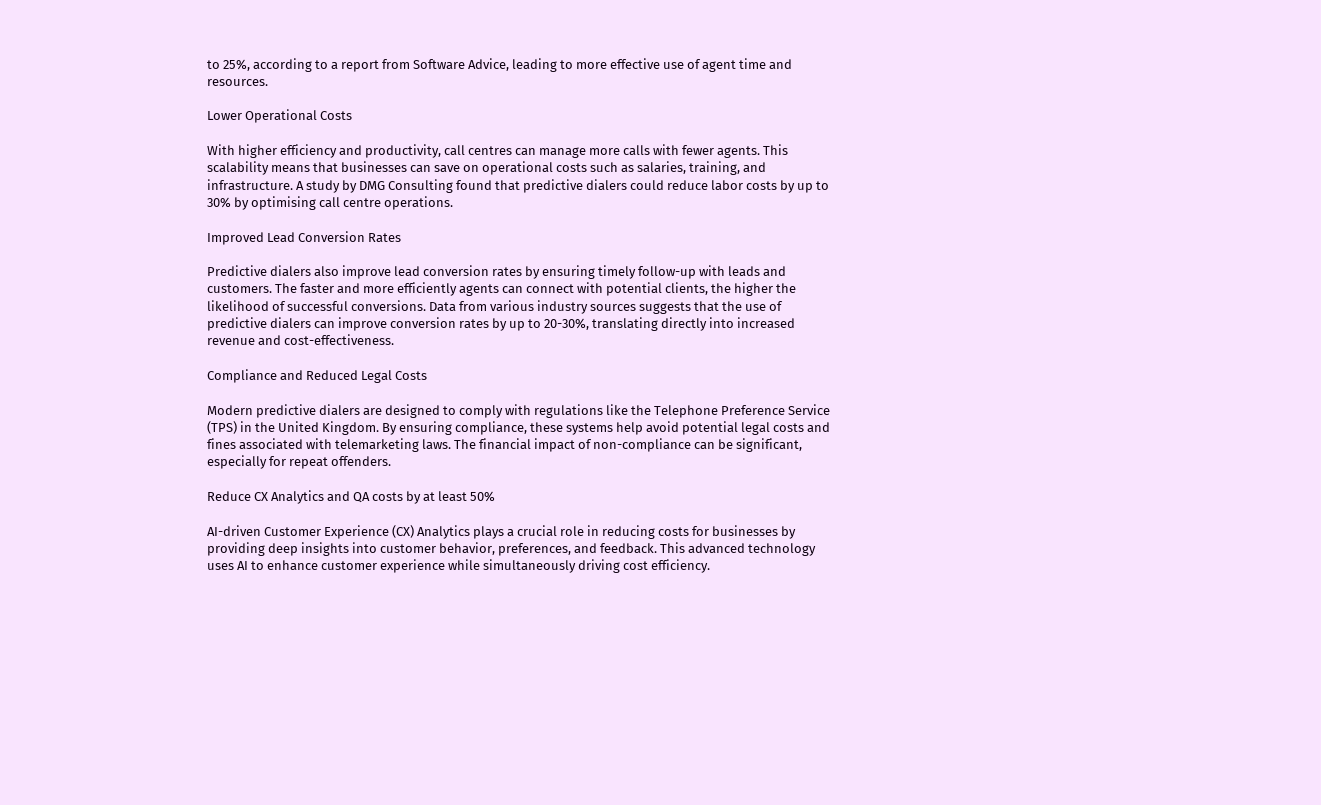to 25%, according to a report from Software Advice, leading to more effective use of agent time and resources.

Lower Operational Costs

With higher efficiency and productivity, call centres can manage more calls with fewer agents. This scalability means that businesses can save on operational costs such as salaries, training, and infrastructure. A study by DMG Consulting found that predictive dialers could reduce labor costs by up to 30% by optimising call centre operations.

Improved Lead Conversion Rates

Predictive dialers also improve lead conversion rates by ensuring timely follow-up with leads and customers. The faster and more efficiently agents can connect with potential clients, the higher the likelihood of successful conversions. Data from various industry sources suggests that the use of predictive dialers can improve conversion rates by up to 20-30%, translating directly into increased revenue and cost-effectiveness.

Compliance and Reduced Legal Costs

Modern predictive dialers are designed to comply with regulations like the Telephone Preference Service (TPS) in the United Kingdom. By ensuring compliance, these systems help avoid potential legal costs and fines associated with telemarketing laws. The financial impact of non-compliance can be significant, especially for repeat offenders.

Reduce CX Analytics and QA costs by at least 50%

AI-driven Customer Experience (CX) Analytics plays a crucial role in reducing costs for businesses by providing deep insights into customer behavior, preferences, and feedback. This advanced technology uses AI to enhance customer experience while simultaneously driving cost efficiency.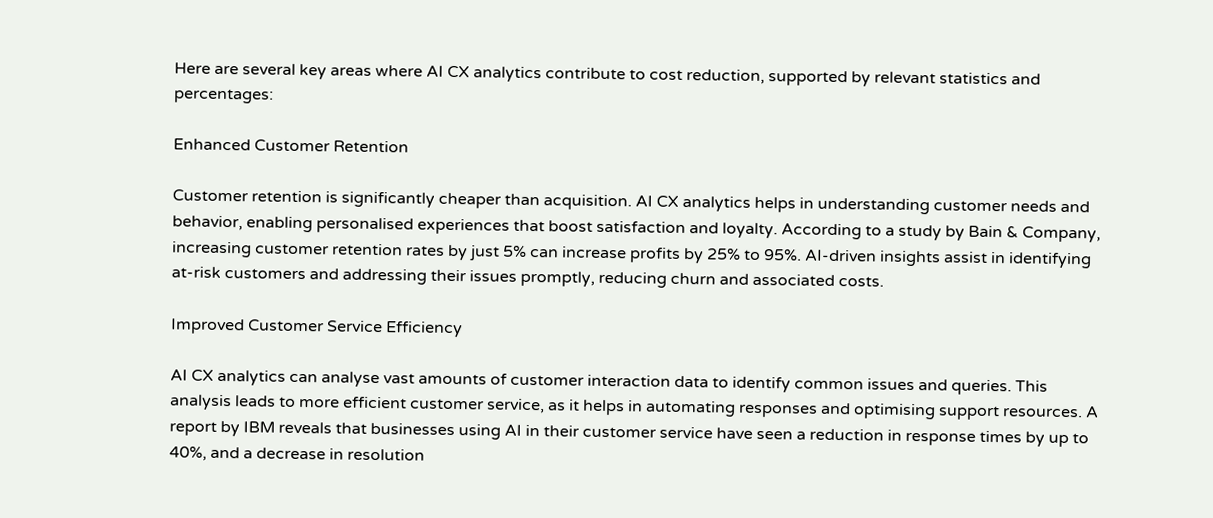Here are several key areas where AI CX analytics contribute to cost reduction, supported by relevant statistics and percentages:

Enhanced Customer Retention

Customer retention is significantly cheaper than acquisition. AI CX analytics helps in understanding customer needs and behavior, enabling personalised experiences that boost satisfaction and loyalty. According to a study by Bain & Company, increasing customer retention rates by just 5% can increase profits by 25% to 95%. AI-driven insights assist in identifying at-risk customers and addressing their issues promptly, reducing churn and associated costs.

Improved Customer Service Efficiency

AI CX analytics can analyse vast amounts of customer interaction data to identify common issues and queries. This analysis leads to more efficient customer service, as it helps in automating responses and optimising support resources. A report by IBM reveals that businesses using AI in their customer service have seen a reduction in response times by up to 40%, and a decrease in resolution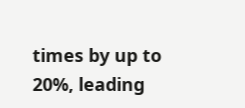times by up to 20%, leading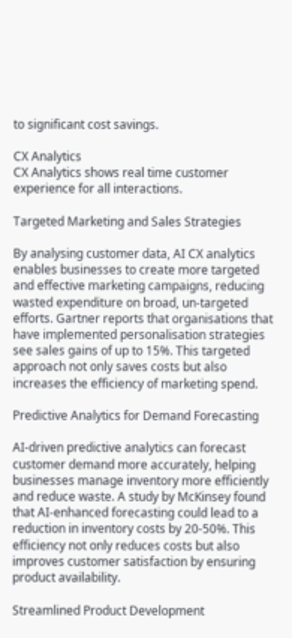to significant cost savings.

CX Analytics
CX Analytics shows real time customer experience for all interactions.

Targeted Marketing and Sales Strategies

By analysing customer data, AI CX analytics enables businesses to create more targeted and effective marketing campaigns, reducing wasted expenditure on broad, un-targeted efforts. Gartner reports that organisations that have implemented personalisation strategies see sales gains of up to 15%. This targeted approach not only saves costs but also increases the efficiency of marketing spend.

Predictive Analytics for Demand Forecasting

AI-driven predictive analytics can forecast customer demand more accurately, helping businesses manage inventory more efficiently and reduce waste. A study by McKinsey found that AI-enhanced forecasting could lead to a reduction in inventory costs by 20-50%. This efficiency not only reduces costs but also improves customer satisfaction by ensuring product availability.

Streamlined Product Development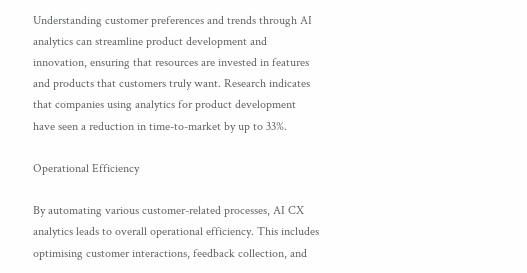Understanding customer preferences and trends through AI analytics can streamline product development and innovation, ensuring that resources are invested in features and products that customers truly want. Research indicates that companies using analytics for product development have seen a reduction in time-to-market by up to 33%.

Operational Efficiency

By automating various customer-related processes, AI CX analytics leads to overall operational efficiency. This includes optimising customer interactions, feedback collection, and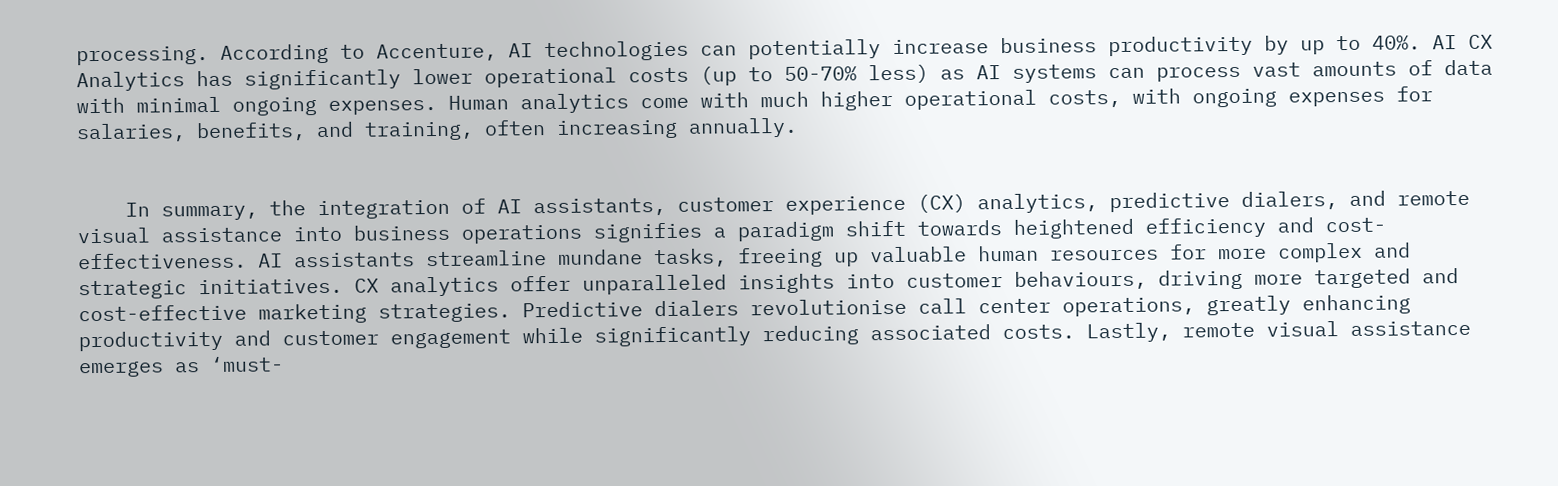processing. According to Accenture, AI technologies can potentially increase business productivity by up to 40%. AI CX Analytics has significantly lower operational costs (up to 50-70% less) as AI systems can process vast amounts of data with minimal ongoing expenses. Human analytics come with much higher operational costs, with ongoing expenses for salaries, benefits, and training, often increasing annually.


    In summary, the integration of AI assistants, customer experience (CX) analytics, predictive dialers, and remote visual assistance into business operations signifies a paradigm shift towards heightened efficiency and cost-effectiveness. AI assistants streamline mundane tasks, freeing up valuable human resources for more complex and strategic initiatives. CX analytics offer unparalleled insights into customer behaviours, driving more targeted and cost-effective marketing strategies. Predictive dialers revolutionise call center operations, greatly enhancing productivity and customer engagement while significantly reducing associated costs. Lastly, remote visual assistance emerges as ‘must-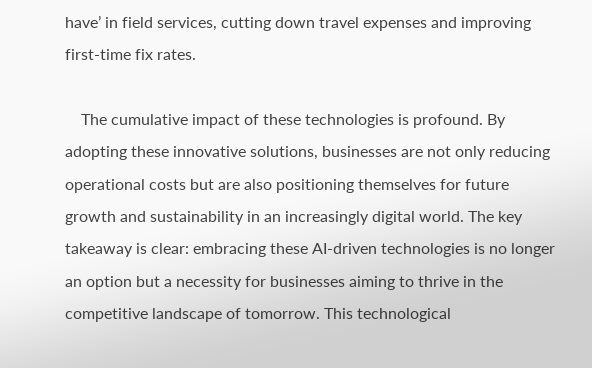have’ in field services, cutting down travel expenses and improving first-time fix rates.

    The cumulative impact of these technologies is profound. By adopting these innovative solutions, businesses are not only reducing operational costs but are also positioning themselves for future growth and sustainability in an increasingly digital world. The key takeaway is clear: embracing these AI-driven technologies is no longer an option but a necessity for businesses aiming to thrive in the competitive landscape of tomorrow. This technological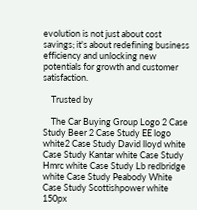evolution is not just about cost savings; it's about redefining business efficiency and unlocking new potentials for growth and customer satisfaction.

    Trusted by

    The Car Buying Group Logo 2 Case Study Beer 2 Case Study EE logo white2 Case Study David lloyd white Case Study Kantar white Case Study Hmrc white Case Study Lb redbridge white Case Study Peabody White Case Study Scottishpower white 150px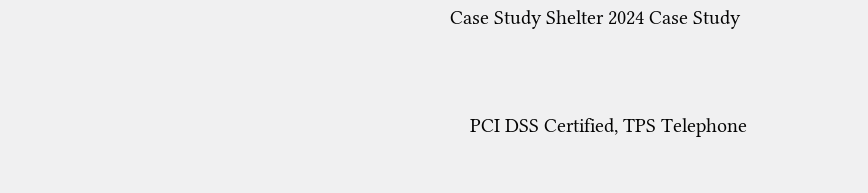Case Study Shelter 2024 Case Study


    PCI DSS Certified, TPS Telephone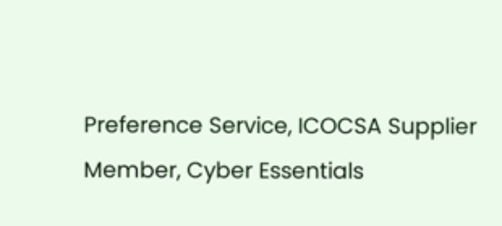Preference Service, ICOCSA Supplier Member, Cyber Essentials